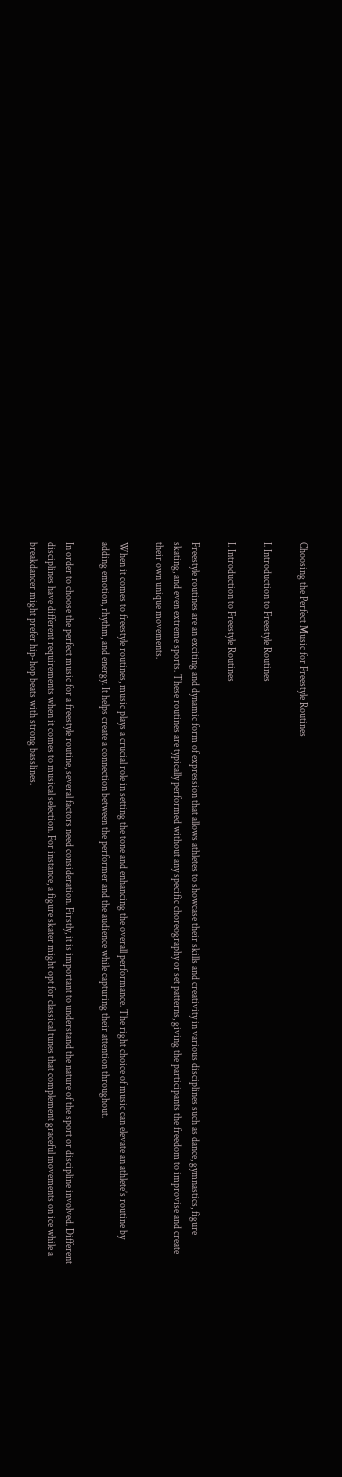Choosing the Perfect Music for Freestyle Routines

I. Introduction to Freestyle Routines

I. Introduction to Freestyle Routines

Freestyle routines are an exciting and dynamic form of expression that allows athletes to showcase their skills and creativity in various disciplines such as dance, gymnastics, figure skating, and even extreme sports. These routines are typically performed without any specific choreography or set patterns, giving the participants the freedom to improvise and create their own unique movements.

When it comes to freestyle routines, music plays a crucial role in setting the tone and enhancing the overall performance. The right choice of music can elevate an athlete’s routine by adding emotion, rhythm, and energy. It helps create a connection between the performer and the audience while capturing their attention throughout.

In order to choose the perfect music for a freestyle routine, several factors need consideration. Firstly, it is important to understand the nature of the sport or discipline involved. Different disciplines have different requirements when it comes to musical selection. For instance, a figure skater might opt for classical tunes that complement graceful movements on ice while a breakdancer might prefer hip-hop beats with strong basslines.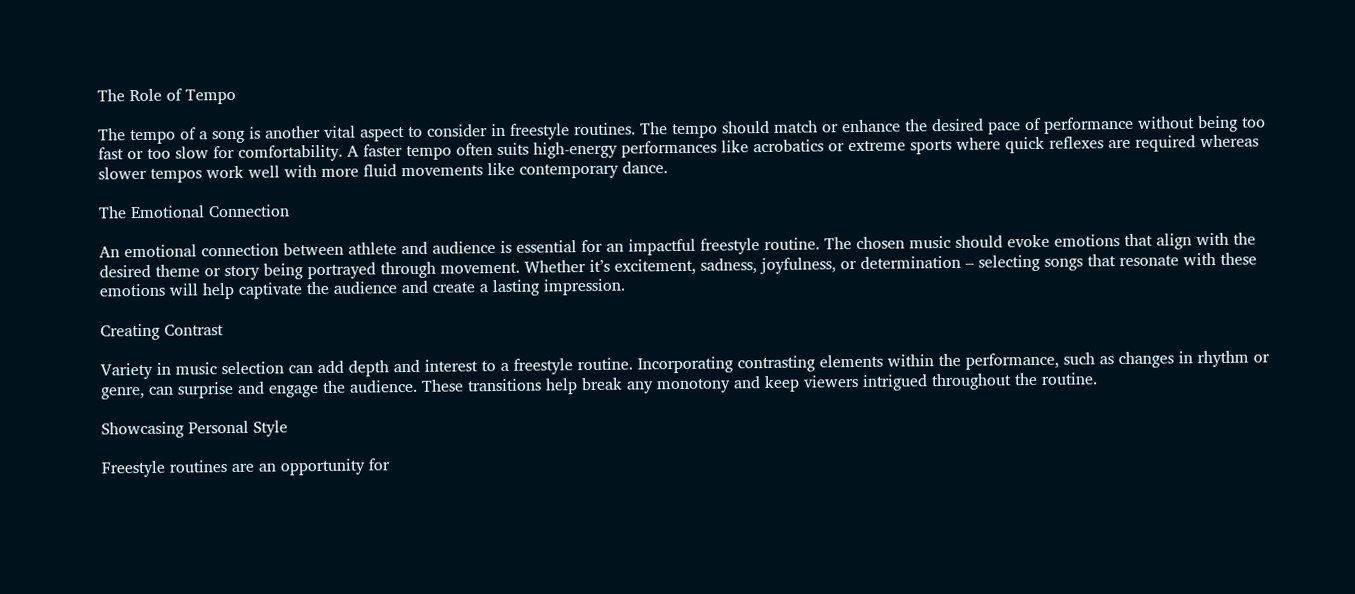The Role of Tempo

The tempo of a song is another vital aspect to consider in freestyle routines. The tempo should match or enhance the desired pace of performance without being too fast or too slow for comfortability. A faster tempo often suits high-energy performances like acrobatics or extreme sports where quick reflexes are required whereas slower tempos work well with more fluid movements like contemporary dance.

The Emotional Connection

An emotional connection between athlete and audience is essential for an impactful freestyle routine. The chosen music should evoke emotions that align with the desired theme or story being portrayed through movement. Whether it’s excitement, sadness, joyfulness, or determination – selecting songs that resonate with these emotions will help captivate the audience and create a lasting impression.

Creating Contrast

Variety in music selection can add depth and interest to a freestyle routine. Incorporating contrasting elements within the performance, such as changes in rhythm or genre, can surprise and engage the audience. These transitions help break any monotony and keep viewers intrigued throughout the routine.

Showcasing Personal Style

Freestyle routines are an opportunity for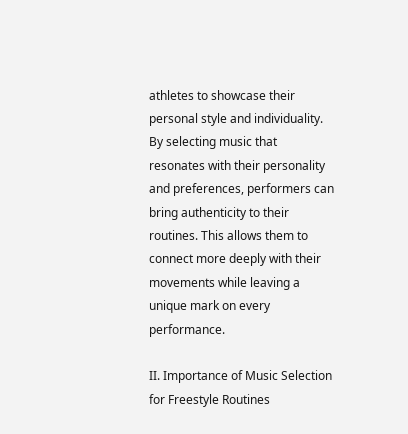athletes to showcase their personal style and individuality. By selecting music that resonates with their personality and preferences, performers can bring authenticity to their routines. This allows them to connect more deeply with their movements while leaving a unique mark on every performance.

II. Importance of Music Selection for Freestyle Routines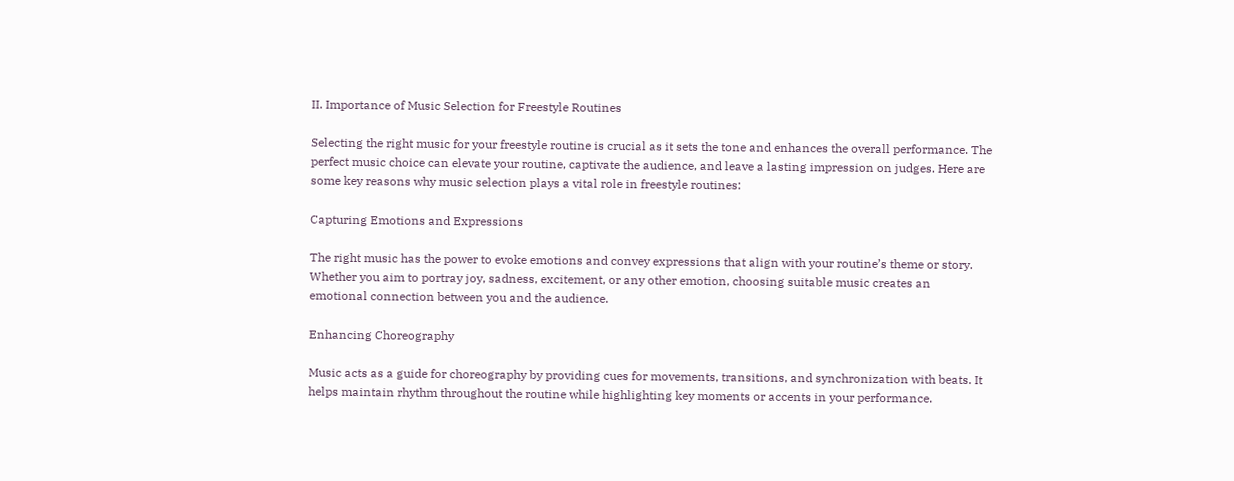II. Importance of Music Selection for Freestyle Routines

Selecting the right music for your freestyle routine is crucial as it sets the tone and enhances the overall performance. The perfect music choice can elevate your routine, captivate the audience, and leave a lasting impression on judges. Here are some key reasons why music selection plays a vital role in freestyle routines:

Capturing Emotions and Expressions

The right music has the power to evoke emotions and convey expressions that align with your routine’s theme or story. Whether you aim to portray joy, sadness, excitement, or any other emotion, choosing suitable music creates an emotional connection between you and the audience.

Enhancing Choreography

Music acts as a guide for choreography by providing cues for movements, transitions, and synchronization with beats. It helps maintain rhythm throughout the routine while highlighting key moments or accents in your performance.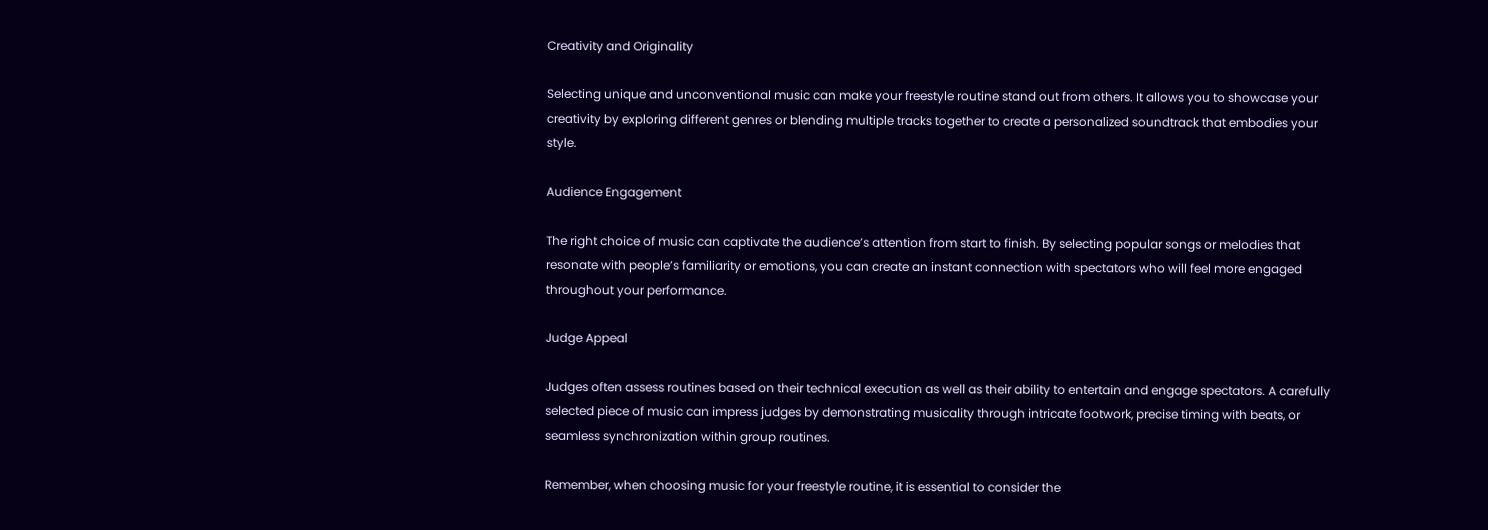Creativity and Originality

Selecting unique and unconventional music can make your freestyle routine stand out from others. It allows you to showcase your creativity by exploring different genres or blending multiple tracks together to create a personalized soundtrack that embodies your style.

Audience Engagement

The right choice of music can captivate the audience’s attention from start to finish. By selecting popular songs or melodies that resonate with people’s familiarity or emotions, you can create an instant connection with spectators who will feel more engaged throughout your performance.

Judge Appeal

Judges often assess routines based on their technical execution as well as their ability to entertain and engage spectators. A carefully selected piece of music can impress judges by demonstrating musicality through intricate footwork, precise timing with beats, or seamless synchronization within group routines.

Remember, when choosing music for your freestyle routine, it is essential to consider the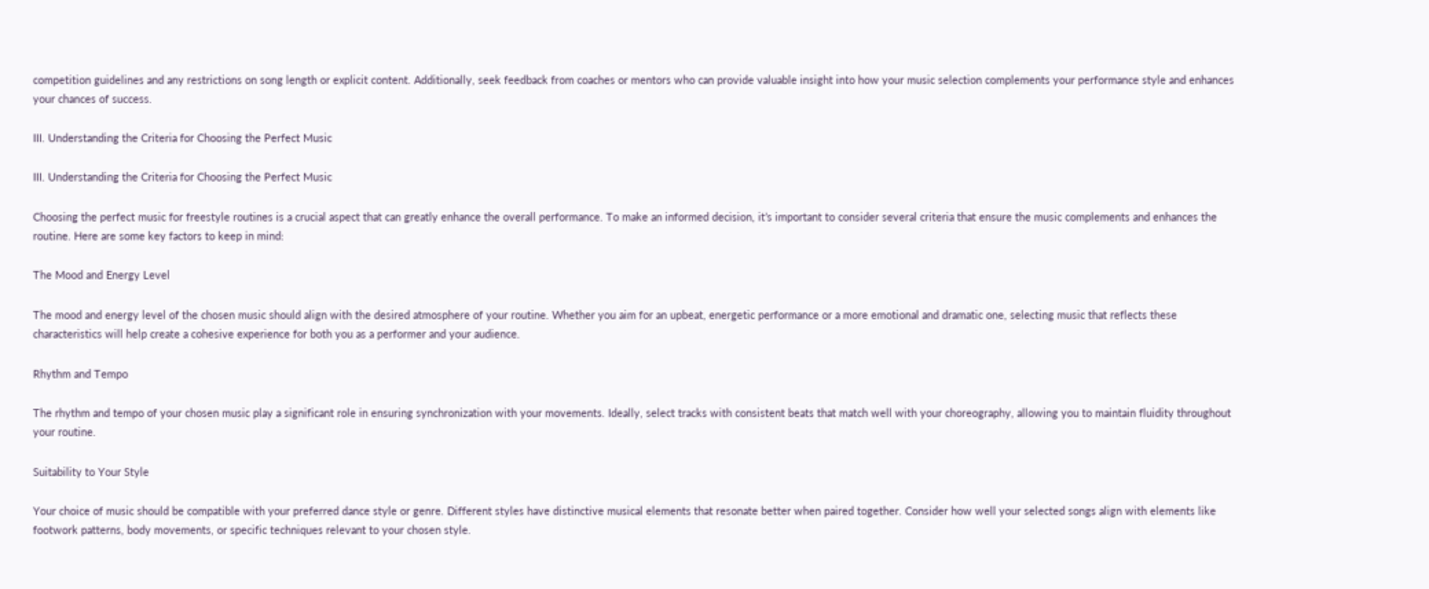competition guidelines and any restrictions on song length or explicit content. Additionally, seek feedback from coaches or mentors who can provide valuable insight into how your music selection complements your performance style and enhances your chances of success.

III. Understanding the Criteria for Choosing the Perfect Music

III. Understanding the Criteria for Choosing the Perfect Music

Choosing the perfect music for freestyle routines is a crucial aspect that can greatly enhance the overall performance. To make an informed decision, it’s important to consider several criteria that ensure the music complements and enhances the routine. Here are some key factors to keep in mind:

The Mood and Energy Level

The mood and energy level of the chosen music should align with the desired atmosphere of your routine. Whether you aim for an upbeat, energetic performance or a more emotional and dramatic one, selecting music that reflects these characteristics will help create a cohesive experience for both you as a performer and your audience.

Rhythm and Tempo

The rhythm and tempo of your chosen music play a significant role in ensuring synchronization with your movements. Ideally, select tracks with consistent beats that match well with your choreography, allowing you to maintain fluidity throughout your routine.

Suitability to Your Style

Your choice of music should be compatible with your preferred dance style or genre. Different styles have distinctive musical elements that resonate better when paired together. Consider how well your selected songs align with elements like footwork patterns, body movements, or specific techniques relevant to your chosen style.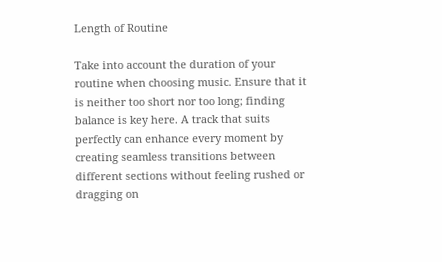Length of Routine

Take into account the duration of your routine when choosing music. Ensure that it is neither too short nor too long; finding balance is key here. A track that suits perfectly can enhance every moment by creating seamless transitions between different sections without feeling rushed or dragging on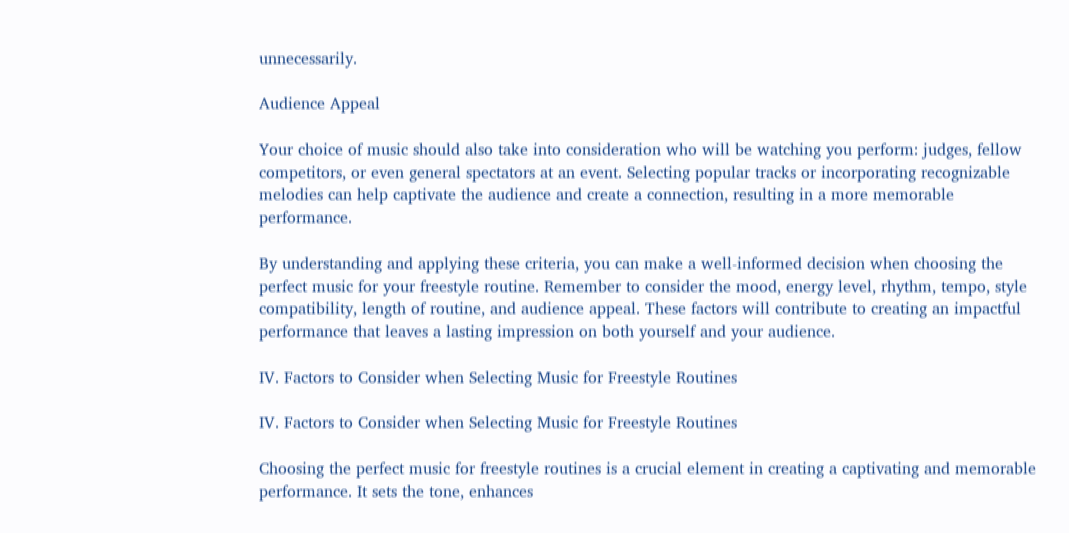unnecessarily.

Audience Appeal

Your choice of music should also take into consideration who will be watching you perform: judges, fellow competitors, or even general spectators at an event. Selecting popular tracks or incorporating recognizable melodies can help captivate the audience and create a connection, resulting in a more memorable performance.

By understanding and applying these criteria, you can make a well-informed decision when choosing the perfect music for your freestyle routine. Remember to consider the mood, energy level, rhythm, tempo, style compatibility, length of routine, and audience appeal. These factors will contribute to creating an impactful performance that leaves a lasting impression on both yourself and your audience.

IV. Factors to Consider when Selecting Music for Freestyle Routines

IV. Factors to Consider when Selecting Music for Freestyle Routines

Choosing the perfect music for freestyle routines is a crucial element in creating a captivating and memorable performance. It sets the tone, enhances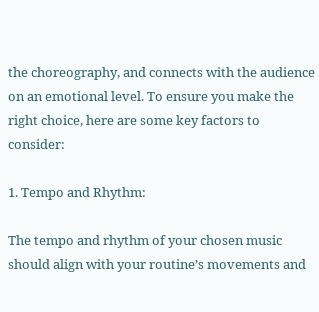the choreography, and connects with the audience on an emotional level. To ensure you make the right choice, here are some key factors to consider:

1. Tempo and Rhythm:

The tempo and rhythm of your chosen music should align with your routine’s movements and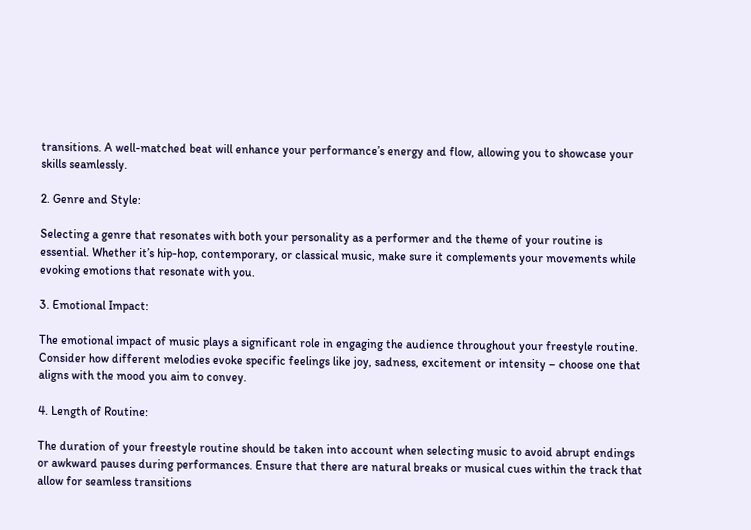transitions. A well-matched beat will enhance your performance’s energy and flow, allowing you to showcase your skills seamlessly.

2. Genre and Style:

Selecting a genre that resonates with both your personality as a performer and the theme of your routine is essential. Whether it’s hip-hop, contemporary, or classical music, make sure it complements your movements while evoking emotions that resonate with you.

3. Emotional Impact:

The emotional impact of music plays a significant role in engaging the audience throughout your freestyle routine. Consider how different melodies evoke specific feelings like joy, sadness, excitement or intensity – choose one that aligns with the mood you aim to convey.

4. Length of Routine:

The duration of your freestyle routine should be taken into account when selecting music to avoid abrupt endings or awkward pauses during performances. Ensure that there are natural breaks or musical cues within the track that allow for seamless transitions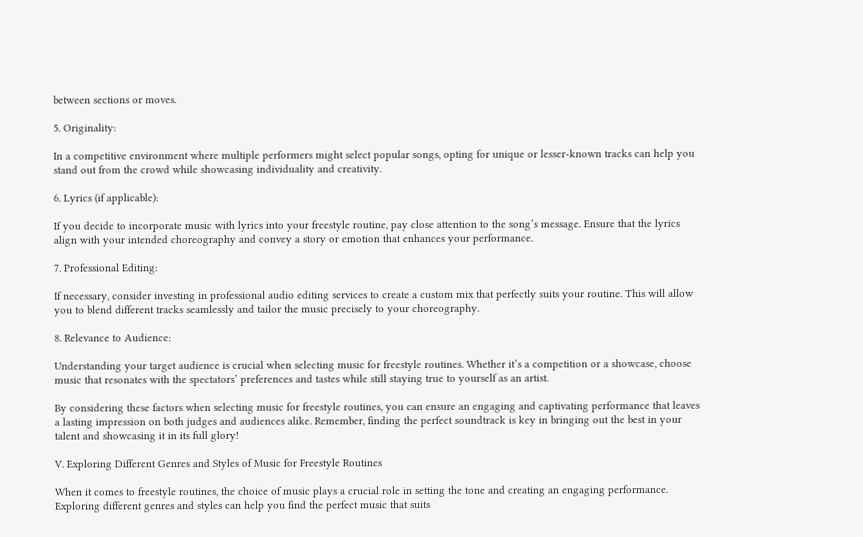between sections or moves.

5. Originality:

In a competitive environment where multiple performers might select popular songs, opting for unique or lesser-known tracks can help you stand out from the crowd while showcasing individuality and creativity.

6. Lyrics (if applicable):

If you decide to incorporate music with lyrics into your freestyle routine, pay close attention to the song’s message. Ensure that the lyrics align with your intended choreography and convey a story or emotion that enhances your performance.

7. Professional Editing:

If necessary, consider investing in professional audio editing services to create a custom mix that perfectly suits your routine. This will allow you to blend different tracks seamlessly and tailor the music precisely to your choreography.

8. Relevance to Audience:

Understanding your target audience is crucial when selecting music for freestyle routines. Whether it’s a competition or a showcase, choose music that resonates with the spectators’ preferences and tastes while still staying true to yourself as an artist.

By considering these factors when selecting music for freestyle routines, you can ensure an engaging and captivating performance that leaves a lasting impression on both judges and audiences alike. Remember, finding the perfect soundtrack is key in bringing out the best in your talent and showcasing it in its full glory!

V. Exploring Different Genres and Styles of Music for Freestyle Routines

When it comes to freestyle routines, the choice of music plays a crucial role in setting the tone and creating an engaging performance. Exploring different genres and styles can help you find the perfect music that suits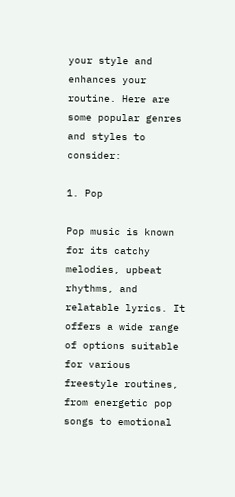your style and enhances your routine. Here are some popular genres and styles to consider:

1. Pop

Pop music is known for its catchy melodies, upbeat rhythms, and relatable lyrics. It offers a wide range of options suitable for various freestyle routines, from energetic pop songs to emotional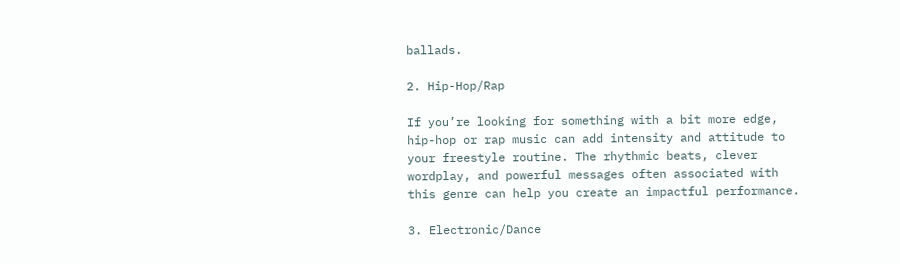ballads.

2. Hip-Hop/Rap

If you’re looking for something with a bit more edge, hip-hop or rap music can add intensity and attitude to your freestyle routine. The rhythmic beats, clever wordplay, and powerful messages often associated with this genre can help you create an impactful performance.

3. Electronic/Dance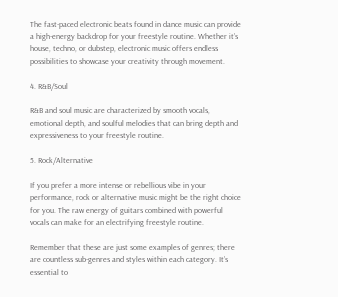The fast-paced electronic beats found in dance music can provide a high-energy backdrop for your freestyle routine. Whether it’s house, techno, or dubstep, electronic music offers endless possibilities to showcase your creativity through movement.

4. R&B/Soul

R&B and soul music are characterized by smooth vocals, emotional depth, and soulful melodies that can bring depth and expressiveness to your freestyle routine.

5. Rock/Alternative

If you prefer a more intense or rebellious vibe in your performance, rock or alternative music might be the right choice for you. The raw energy of guitars combined with powerful vocals can make for an electrifying freestyle routine.

Remember that these are just some examples of genres; there are countless sub-genres and styles within each category. It’s essential to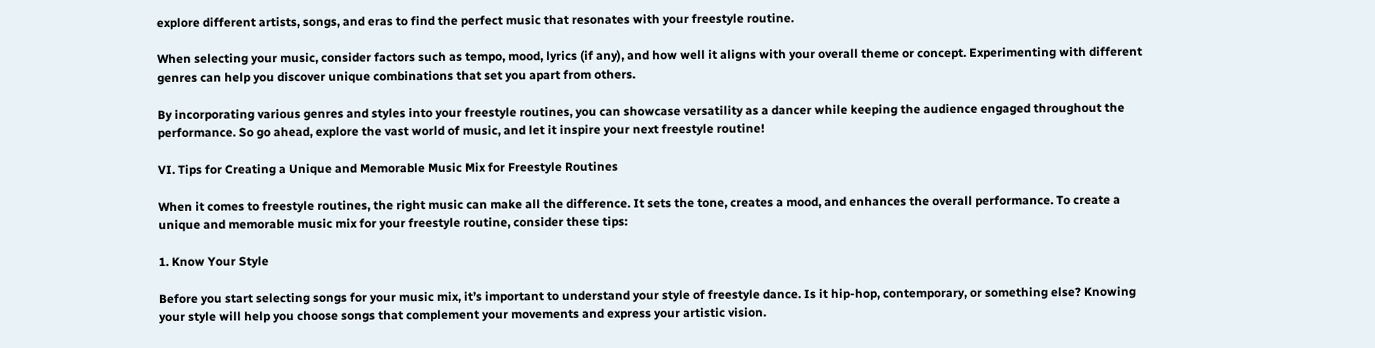explore different artists, songs, and eras to find the perfect music that resonates with your freestyle routine.

When selecting your music, consider factors such as tempo, mood, lyrics (if any), and how well it aligns with your overall theme or concept. Experimenting with different genres can help you discover unique combinations that set you apart from others.

By incorporating various genres and styles into your freestyle routines, you can showcase versatility as a dancer while keeping the audience engaged throughout the performance. So go ahead, explore the vast world of music, and let it inspire your next freestyle routine!

VI. Tips for Creating a Unique and Memorable Music Mix for Freestyle Routines

When it comes to freestyle routines, the right music can make all the difference. It sets the tone, creates a mood, and enhances the overall performance. To create a unique and memorable music mix for your freestyle routine, consider these tips:

1. Know Your Style

Before you start selecting songs for your music mix, it’s important to understand your style of freestyle dance. Is it hip-hop, contemporary, or something else? Knowing your style will help you choose songs that complement your movements and express your artistic vision.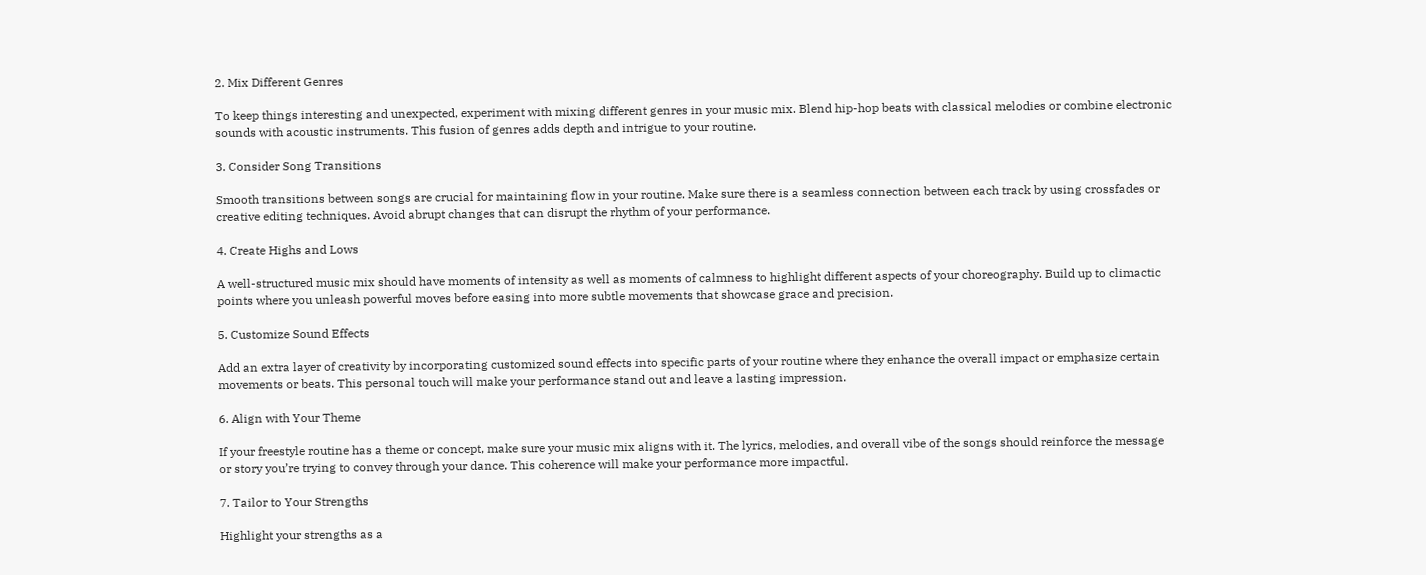2. Mix Different Genres

To keep things interesting and unexpected, experiment with mixing different genres in your music mix. Blend hip-hop beats with classical melodies or combine electronic sounds with acoustic instruments. This fusion of genres adds depth and intrigue to your routine.

3. Consider Song Transitions

Smooth transitions between songs are crucial for maintaining flow in your routine. Make sure there is a seamless connection between each track by using crossfades or creative editing techniques. Avoid abrupt changes that can disrupt the rhythm of your performance.

4. Create Highs and Lows

A well-structured music mix should have moments of intensity as well as moments of calmness to highlight different aspects of your choreography. Build up to climactic points where you unleash powerful moves before easing into more subtle movements that showcase grace and precision.

5. Customize Sound Effects

Add an extra layer of creativity by incorporating customized sound effects into specific parts of your routine where they enhance the overall impact or emphasize certain movements or beats. This personal touch will make your performance stand out and leave a lasting impression.

6. Align with Your Theme

If your freestyle routine has a theme or concept, make sure your music mix aligns with it. The lyrics, melodies, and overall vibe of the songs should reinforce the message or story you’re trying to convey through your dance. This coherence will make your performance more impactful.

7. Tailor to Your Strengths

Highlight your strengths as a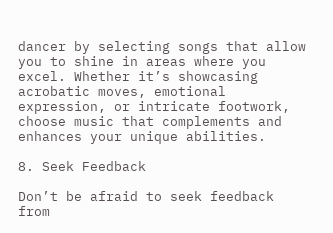dancer by selecting songs that allow you to shine in areas where you excel. Whether it’s showcasing acrobatic moves, emotional expression, or intricate footwork, choose music that complements and enhances your unique abilities.

8. Seek Feedback

Don’t be afraid to seek feedback from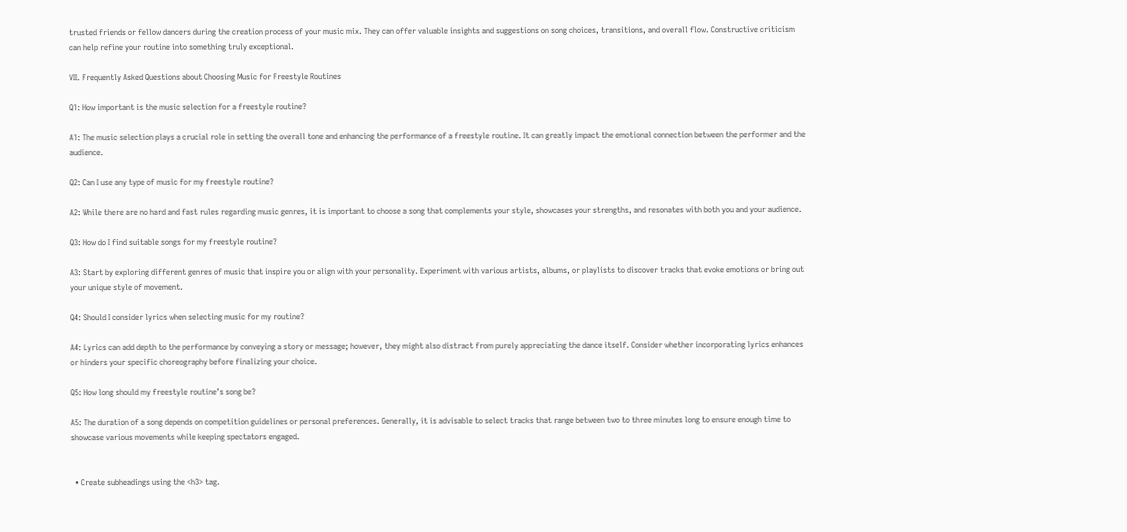trusted friends or fellow dancers during the creation process of your music mix. They can offer valuable insights and suggestions on song choices, transitions, and overall flow. Constructive criticism can help refine your routine into something truly exceptional.

VII. Frequently Asked Questions about Choosing Music for Freestyle Routines

Q1: How important is the music selection for a freestyle routine?

A1: The music selection plays a crucial role in setting the overall tone and enhancing the performance of a freestyle routine. It can greatly impact the emotional connection between the performer and the audience.

Q2: Can I use any type of music for my freestyle routine?

A2: While there are no hard and fast rules regarding music genres, it is important to choose a song that complements your style, showcases your strengths, and resonates with both you and your audience.

Q3: How do I find suitable songs for my freestyle routine?

A3: Start by exploring different genres of music that inspire you or align with your personality. Experiment with various artists, albums, or playlists to discover tracks that evoke emotions or bring out your unique style of movement.

Q4: Should I consider lyrics when selecting music for my routine?

A4: Lyrics can add depth to the performance by conveying a story or message; however, they might also distract from purely appreciating the dance itself. Consider whether incorporating lyrics enhances or hinders your specific choreography before finalizing your choice.

Q5: How long should my freestyle routine’s song be?

A5: The duration of a song depends on competition guidelines or personal preferences. Generally, it is advisable to select tracks that range between two to three minutes long to ensure enough time to showcase various movements while keeping spectators engaged.


  • Create subheadings using the <h3> tag.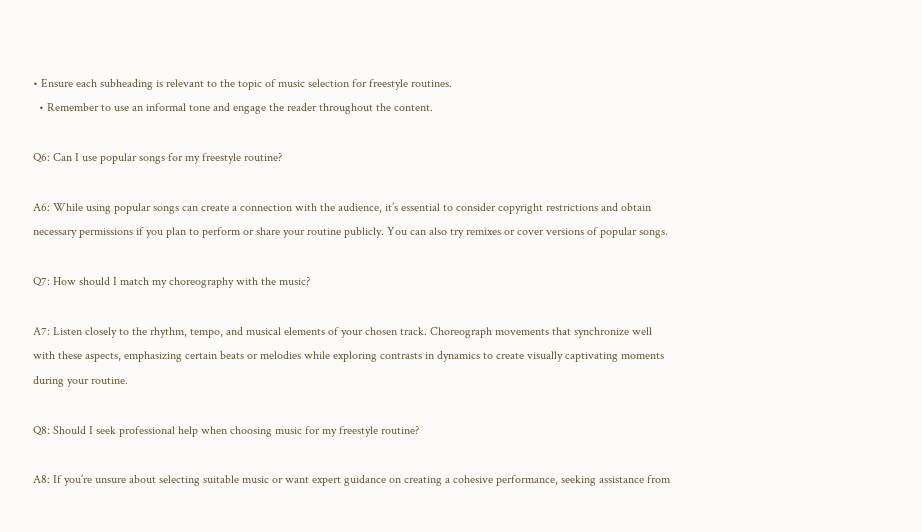• Ensure each subheading is relevant to the topic of music selection for freestyle routines.
  • Remember to use an informal tone and engage the reader throughout the content.

Q6: Can I use popular songs for my freestyle routine?

A6: While using popular songs can create a connection with the audience, it’s essential to consider copyright restrictions and obtain necessary permissions if you plan to perform or share your routine publicly. You can also try remixes or cover versions of popular songs.

Q7: How should I match my choreography with the music?

A7: Listen closely to the rhythm, tempo, and musical elements of your chosen track. Choreograph movements that synchronize well with these aspects, emphasizing certain beats or melodies while exploring contrasts in dynamics to create visually captivating moments during your routine.

Q8: Should I seek professional help when choosing music for my freestyle routine?

A8: If you’re unsure about selecting suitable music or want expert guidance on creating a cohesive performance, seeking assistance from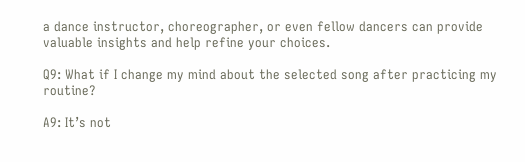a dance instructor, choreographer, or even fellow dancers can provide valuable insights and help refine your choices.

Q9: What if I change my mind about the selected song after practicing my routine?

A9: It’s not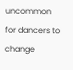uncommon for dancers to change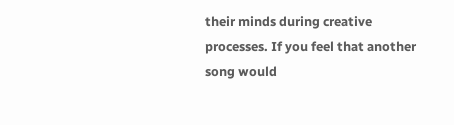their minds during creative processes. If you feel that another song would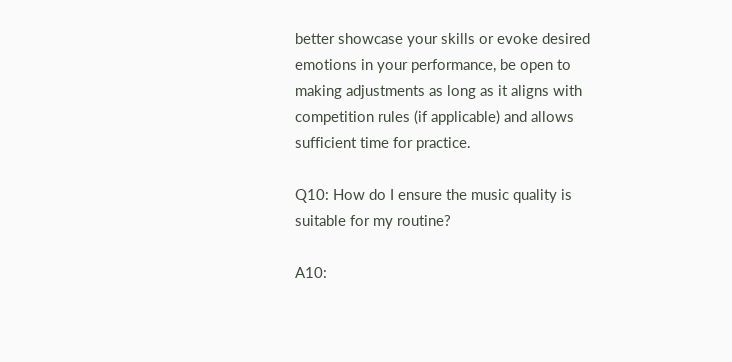better showcase your skills or evoke desired emotions in your performance, be open to making adjustments as long as it aligns with competition rules (if applicable) and allows sufficient time for practice.

Q10: How do I ensure the music quality is suitable for my routine?

A10: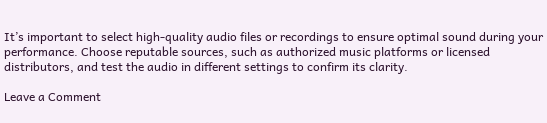It’s important to select high-quality audio files or recordings to ensure optimal sound during your performance. Choose reputable sources, such as authorized music platforms or licensed distributors, and test the audio in different settings to confirm its clarity.

Leave a Comment